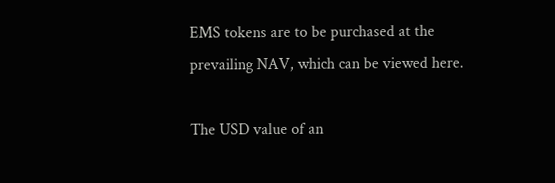EMS tokens are to be purchased at the prevailing NAV, which can be viewed here.

The USD value of an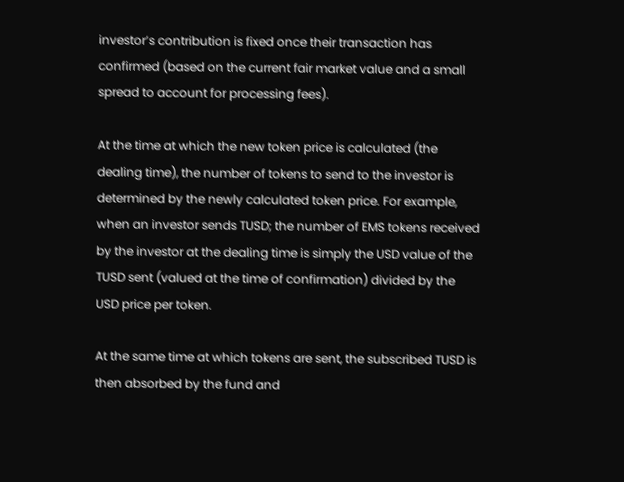investor’s contribution is fixed once their transaction has confirmed (based on the current fair market value and a small spread to account for processing fees).

At the time at which the new token price is calculated (the dealing time), the number of tokens to send to the investor is determined by the newly calculated token price. For example, when an investor sends TUSD; the number of EMS tokens received by the investor at the dealing time is simply the USD value of the TUSD sent (valued at the time of confirmation) divided by the USD price per token.

At the same time at which tokens are sent, the subscribed TUSD is then absorbed by the fund and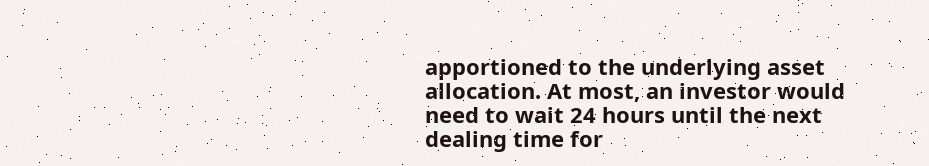apportioned to the underlying asset allocation. At most, an investor would need to wait 24 hours until the next dealing time for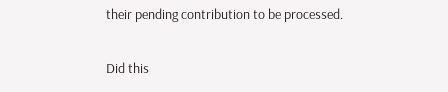their pending contribution to be processed.

Did this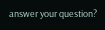answer your question?